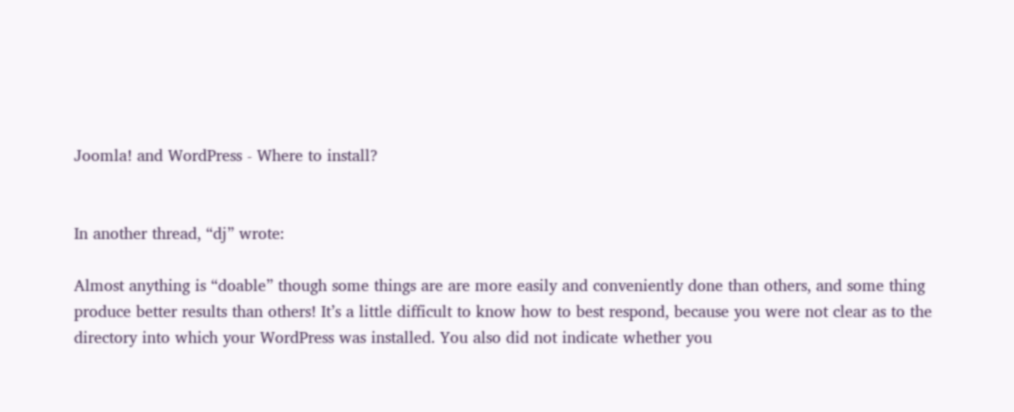Joomla! and WordPress - Where to install?


In another thread, “dj” wrote:

Almost anything is “doable” though some things are are more easily and conveniently done than others, and some thing produce better results than others! It’s a little difficult to know how to best respond, because you were not clear as to the directory into which your WordPress was installed. You also did not indicate whether you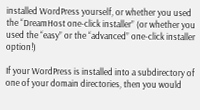installed WordPress yourself, or whether you used the “DreamHost one-click installer” (or whether you used the “easy” or the “advanced” one-click installer option!)

If your WordPress is installed into a subdirectory of one of your domain directories, then you would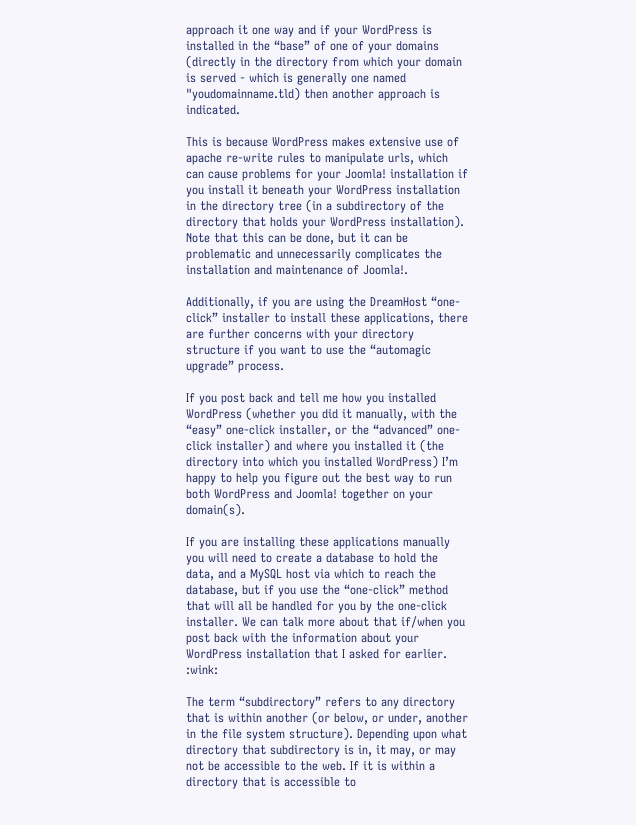approach it one way and if your WordPress is installed in the “base” of one of your domains (directly in the directory from which your domain is served - which is generally one named "youdomainname.tld) then another approach is indicated.

This is because WordPress makes extensive use of apache re-write rules to manipulate urls, which can cause problems for your Joomla! installation if you install it beneath your WordPress installation in the directory tree (in a subdirectory of the directory that holds your WordPress installation). Note that this can be done, but it can be problematic and unnecessarily complicates the installation and maintenance of Joomla!.

Additionally, if you are using the DreamHost “one-click” installer to install these applications, there are further concerns with your directory structure if you want to use the “automagic upgrade” process.

If you post back and tell me how you installed WordPress (whether you did it manually, with the “easy” one-click installer, or the “advanced” one-click installer) and where you installed it (the directory into which you installed WordPress) I’m happy to help you figure out the best way to run both WordPress and Joomla! together on your domain(s).

If you are installing these applications manually you will need to create a database to hold the data, and a MySQL host via which to reach the database, but if you use the “one-click” method that will all be handled for you by the one-click installer. We can talk more about that if/when you post back with the information about your WordPress installation that I asked for earlier. :wink:

The term “subdirectory” refers to any directory that is within another (or below, or under, another in the file system structure). Depending upon what directory that subdirectory is in, it may, or may not be accessible to the web. If it is within a directory that is accessible to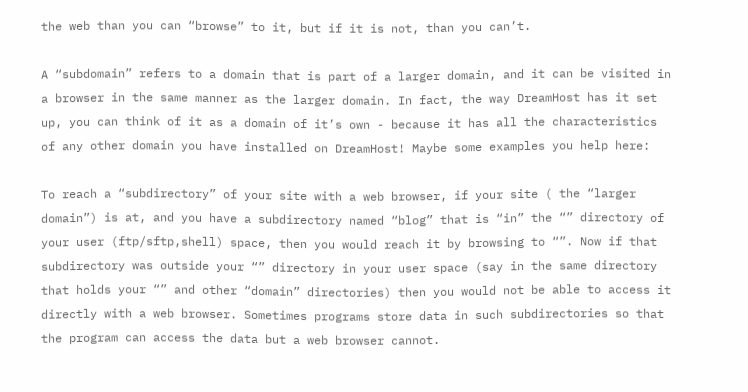the web than you can “browse” to it, but if it is not, than you can’t.

A “subdomain” refers to a domain that is part of a larger domain, and it can be visited in a browser in the same manner as the larger domain. In fact, the way DreamHost has it set up, you can think of it as a domain of it’s own - because it has all the characteristics of any other domain you have installed on DreamHost! Maybe some examples you help here:

To reach a “subdirectory” of your site with a web browser, if your site ( the “larger domain”) is at, and you have a subdirectory named “blog” that is “in” the “” directory of your user (ftp/sftp,shell) space, then you would reach it by browsing to “”. Now if that subdirectory was outside your “” directory in your user space (say in the same directory that holds your “” and other “domain” directories) then you would not be able to access it directly with a web browser. Sometimes programs store data in such subdirectories so that the program can access the data but a web browser cannot.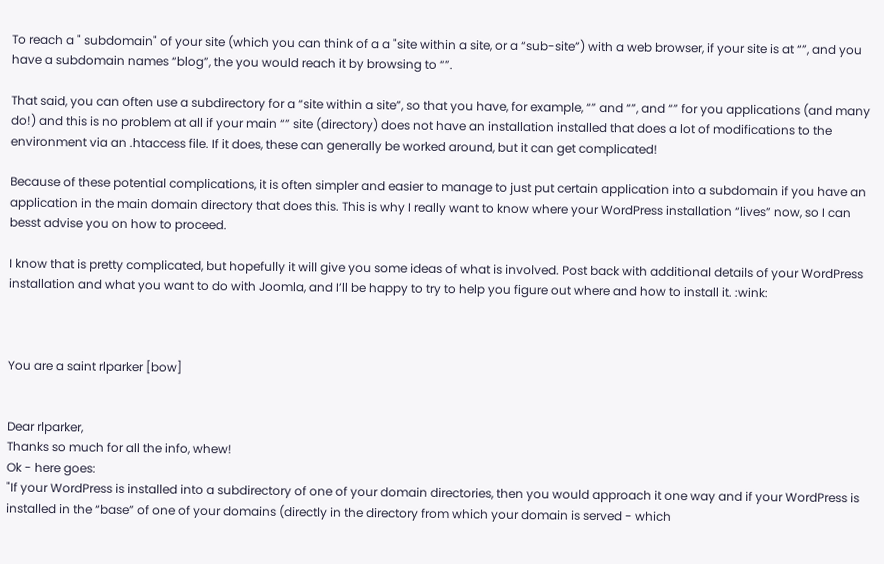To reach a " subdomain" of your site (which you can think of a a "site within a site, or a “sub-site”) with a web browser, if your site is at “”, and you have a subdomain names “blog”, the you would reach it by browsing to “”.

That said, you can often use a subdirectory for a “site within a site”, so that you have, for example, “” and “”, and “” for you applications (and many do!) and this is no problem at all if your main “” site (directory) does not have an installation installed that does a lot of modifications to the environment via an .htaccess file. If it does, these can generally be worked around, but it can get complicated!

Because of these potential complications, it is often simpler and easier to manage to just put certain application into a subdomain if you have an application in the main domain directory that does this. This is why I really want to know where your WordPress installation “lives” now, so I can besst advise you on how to proceed.

I know that is pretty complicated, but hopefully it will give you some ideas of what is involved. Post back with additional details of your WordPress installation and what you want to do with Joomla, and I’ll be happy to try to help you figure out where and how to install it. :wink:



You are a saint rlparker [bow]


Dear rlparker,
Thanks so much for all the info, whew!
Ok - here goes:
"If your WordPress is installed into a subdirectory of one of your domain directories, then you would approach it one way and if your WordPress is installed in the “base” of one of your domains (directly in the directory from which your domain is served - which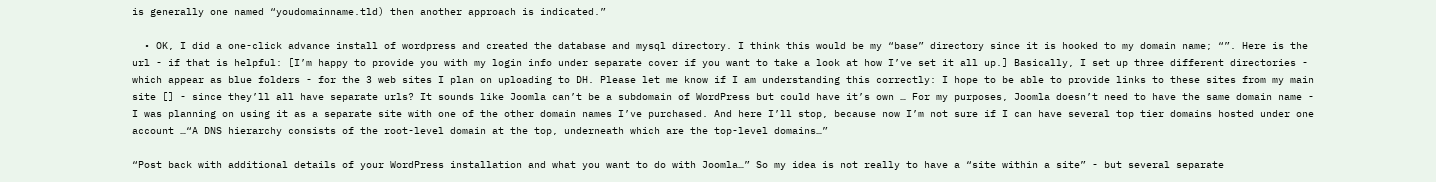is generally one named “youdomainname.tld) then another approach is indicated.”

  • OK, I did a one-click advance install of wordpress and created the database and mysql directory. I think this would be my “base” directory since it is hooked to my domain name; “”. Here is the url - if that is helpful: [I’m happy to provide you with my login info under separate cover if you want to take a look at how I’ve set it all up.] Basically, I set up three different directories - which appear as blue folders - for the 3 web sites I plan on uploading to DH. Please let me know if I am understanding this correctly: I hope to be able to provide links to these sites from my main site [] - since they’ll all have separate urls? It sounds like Joomla can’t be a subdomain of WordPress but could have it’s own … For my purposes, Joomla doesn’t need to have the same domain name - I was planning on using it as a separate site with one of the other domain names I’ve purchased. And here I’ll stop, because now I’m not sure if I can have several top tier domains hosted under one account …“A DNS hierarchy consists of the root-level domain at the top, underneath which are the top-level domains…”

“Post back with additional details of your WordPress installation and what you want to do with Joomla…” So my idea is not really to have a “site within a site” - but several separate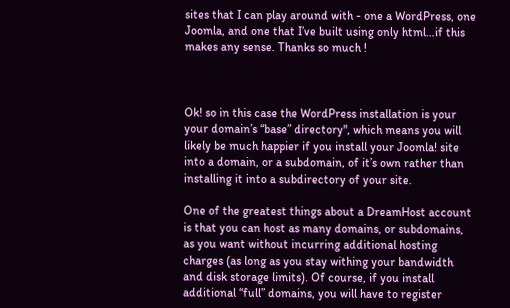sites that I can play around with - one a WordPress, one Joomla, and one that I’ve built using only html…if this makes any sense. Thanks so much !



Ok! so in this case the WordPress installation is your your domain’s “base” directory", which means you will likely be much happier if you install your Joomla! site into a domain, or a subdomain, of it’s own rather than installing it into a subdirectory of your site.

One of the greatest things about a DreamHost account is that you can host as many domains, or subdomains, as you want without incurring additional hosting charges (as long as you stay withing your bandwidth and disk storage limits). Of course, if you install additional “full” domains, you will have to register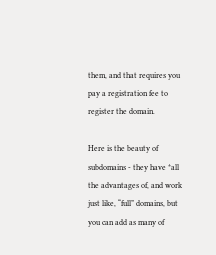them, and that requires you pay a registration fee to register the domain.

Here is the beauty of subdomains - they have *all the advantages of, and work just like, “full” domains, but you can add as many of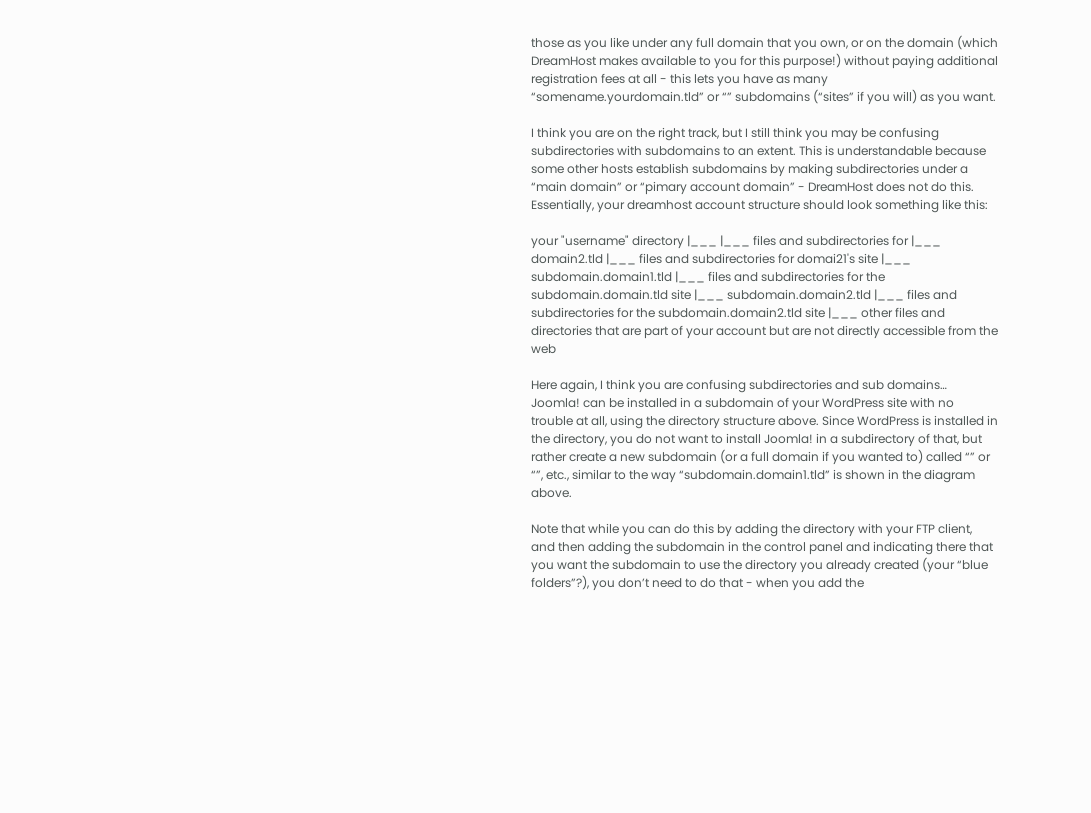those as you like under any full domain that you own, or on the domain (which DreamHost makes available to you for this purpose!) without paying additional registration fees at all - this lets you have as many “somename.yourdomain.tld” or “” subdomains (“sites” if you will) as you want.

I think you are on the right track, but I still think you may be confusing subdirectories with subdomains to an extent. This is understandable because some other hosts establish subdomains by making subdirectories under a “main domain” or “pimary account domain” - DreamHost does not do this. Essentially, your dreamhost account structure should look something like this:

your "username" directory |___ |___ files and subdirectories for |___ domain2.tld |___ files and subdirectories for domai21's site |___ subdomain.domain1.tld |___ files and subdirectories for the subdomain.domain.tld site |___ subdomain.domain2.tld |___ files and subdirectories for the subdomain.domain2.tld site |___ other files and directories that are part of your account but are not directly accessible from the web

Here again, I think you are confusing subdirectories and sub domains… Joomla! can be installed in a subdomain of your WordPress site with no trouble at all, using the directory structure above. Since WordPress is installed in the directory, you do not want to install Joomla! in a subdirectory of that, but rather create a new subdomain (or a full domain if you wanted to) called “” or “”, etc., similar to the way “subdomain.domain1.tld” is shown in the diagram above.

Note that while you can do this by adding the directory with your FTP client, and then adding the subdomain in the control panel and indicating there that you want the subdomain to use the directory you already created (your “blue folders”?), you don’t need to do that - when you add the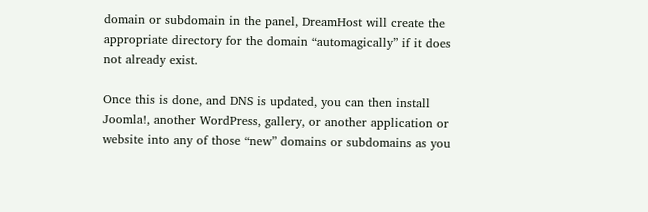domain or subdomain in the panel, DreamHost will create the appropriate directory for the domain “automagically” if it does not already exist.

Once this is done, and DNS is updated, you can then install Joomla!, another WordPress, gallery, or another application or website into any of those “new” domains or subdomains as you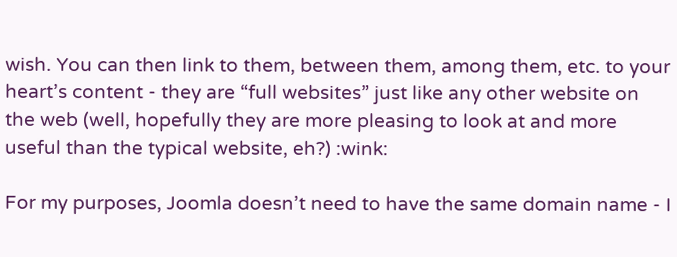wish. You can then link to them, between them, among them, etc. to your heart’s content - they are “full websites” just like any other website on the web (well, hopefully they are more pleasing to look at and more useful than the typical website, eh?) :wink:

For my purposes, Joomla doesn’t need to have the same domain name - I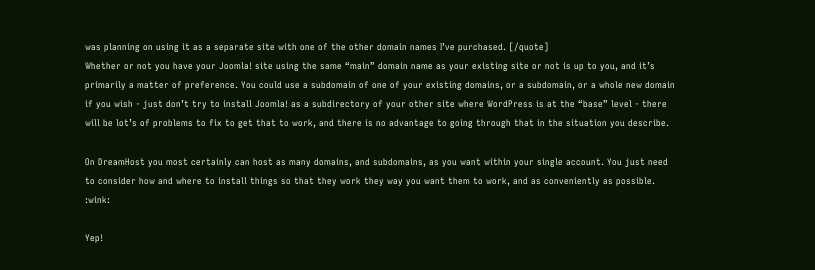was planning on using it as a separate site with one of the other domain names I’ve purchased. [/quote]
Whether or not you have your Joomla! site using the same “main” domain name as your existing site or not is up to you, and it’s primarily a matter of preference. You could use a subdomain of one of your existing domains, or a subdomain, or a whole new domain if you wish - just don’t try to install Joomla! as a subdirectory of your other site where WordPress is at the “base” level - there will be lot’s of problems to fix to get that to work, and there is no advantage to going through that in the situation you describe.

On DreamHost you most certainly can host as many domains, and subdomains, as you want within your single account. You just need to consider how and where to install things so that they work they way you want them to work, and as conveniently as possible. :wink:

Yep!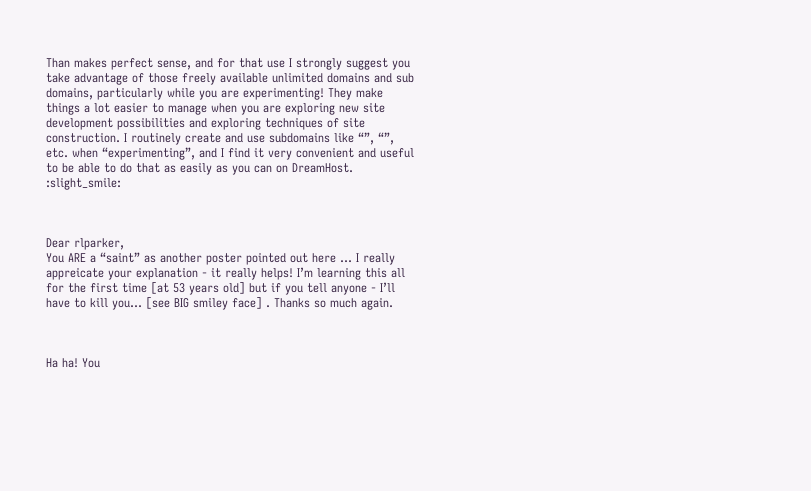Than makes perfect sense, and for that use I strongly suggest you take advantage of those freely available unlimited domains and sub domains, particularly while you are experimenting! They make things a lot easier to manage when you are exploring new site development possibilities and exploring techniques of site construction. I routinely create and use subdomains like “”, “”, etc. when “experimenting”, and I find it very convenient and useful to be able to do that as easily as you can on DreamHost. :slight_smile:



Dear rlparker,
You ARE a “saint” as another poster pointed out here … I really appreicate your explanation - it really helps! I’m learning this all for the first time [at 53 years old] but if you tell anyone - I’ll have to kill you… [see BIG smiley face] . Thanks so much again.



Ha ha! You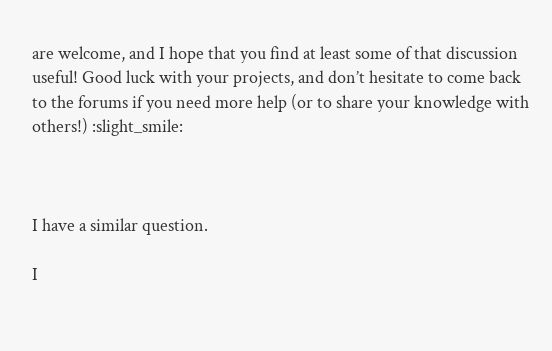are welcome, and I hope that you find at least some of that discussion useful! Good luck with your projects, and don’t hesitate to come back to the forums if you need more help (or to share your knowledge with others!) :slight_smile:



I have a similar question.

I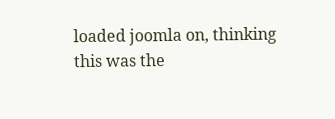loaded joomla on, thinking this was the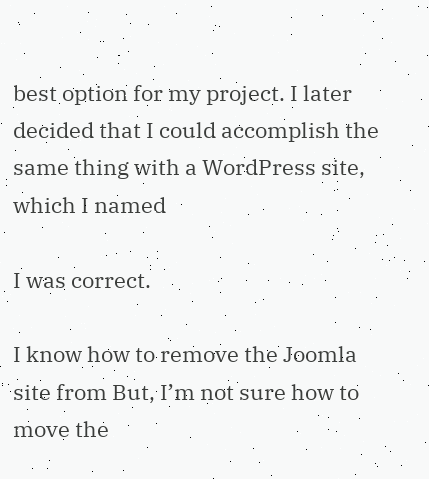best option for my project. I later decided that I could accomplish the same thing with a WordPress site, which I named

I was correct.

I know how to remove the Joomla site from But, I’m not sure how to move the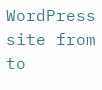WordPress site from to